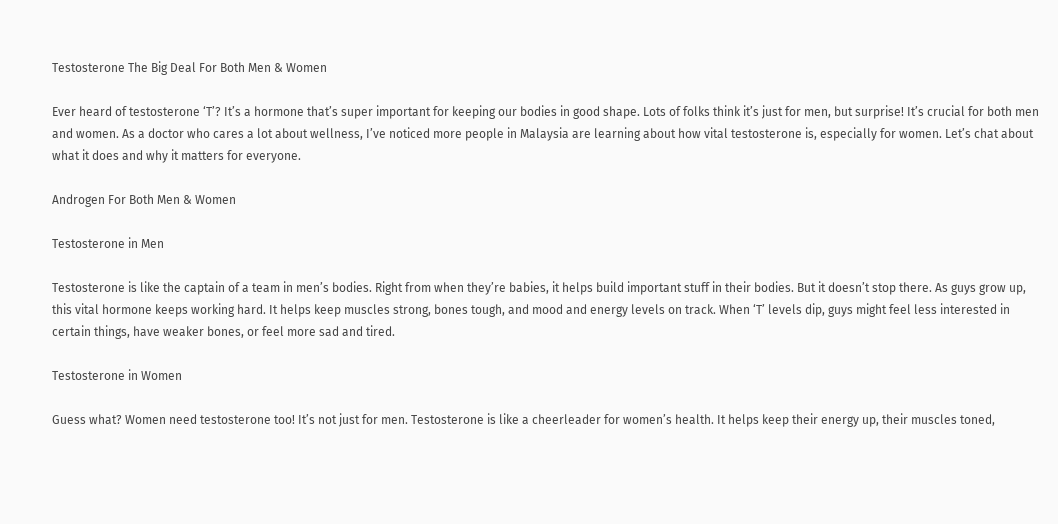Testosterone The Big Deal For Both Men & Women

Ever heard of testosterone ‘T’? It’s a hormone that’s super important for keeping our bodies in good shape. Lots of folks think it’s just for men, but surprise! It’s crucial for both men and women. As a doctor who cares a lot about wellness, I’ve noticed more people in Malaysia are learning about how vital testosterone is, especially for women. Let’s chat about what it does and why it matters for everyone.

Androgen For Both Men & Women

Testosterone in Men

Testosterone is like the captain of a team in men’s bodies. Right from when they’re babies, it helps build important stuff in their bodies. But it doesn’t stop there. As guys grow up, this vital hormone keeps working hard. It helps keep muscles strong, bones tough, and mood and energy levels on track. When ‘T’ levels dip, guys might feel less interested in certain things, have weaker bones, or feel more sad and tired.

Testosterone in Women

Guess what? Women need testosterone too! It’s not just for men. Testosterone is like a cheerleader for women’s health. It helps keep their energy up, their muscles toned,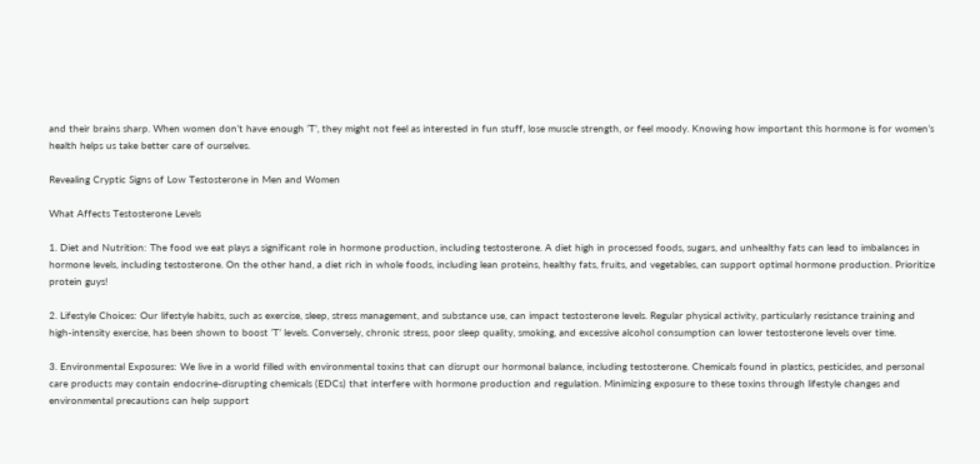and their brains sharp. When women don’t have enough ‘T’, they might not feel as interested in fun stuff, lose muscle strength, or feel moody. Knowing how important this hormone is for women’s health helps us take better care of ourselves.

Revealing Cryptic Signs of Low Testosterone in Men and Women

What Affects Testosterone Levels

1. Diet and Nutrition: The food we eat plays a significant role in hormone production, including testosterone. A diet high in processed foods, sugars, and unhealthy fats can lead to imbalances in hormone levels, including testosterone. On the other hand, a diet rich in whole foods, including lean proteins, healthy fats, fruits, and vegetables, can support optimal hormone production. Prioritize protein guys!

2. Lifestyle Choices: Our lifestyle habits, such as exercise, sleep, stress management, and substance use, can impact testosterone levels. Regular physical activity, particularly resistance training and high-intensity exercise, has been shown to boost ‘T’ levels. Conversely, chronic stress, poor sleep quality, smoking, and excessive alcohol consumption can lower testosterone levels over time.

3. Environmental Exposures: We live in a world filled with environmental toxins that can disrupt our hormonal balance, including testosterone. Chemicals found in plastics, pesticides, and personal care products may contain endocrine-disrupting chemicals (EDCs) that interfere with hormone production and regulation. Minimizing exposure to these toxins through lifestyle changes and environmental precautions can help support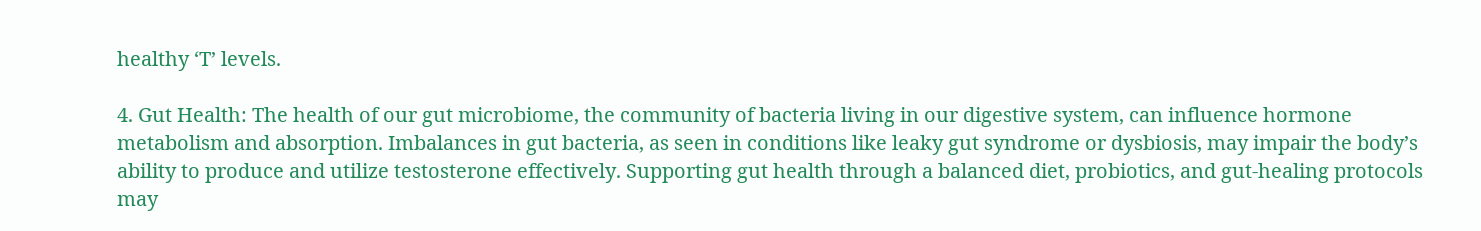healthy ‘T’ levels.

4. Gut Health: The health of our gut microbiome, the community of bacteria living in our digestive system, can influence hormone metabolism and absorption. Imbalances in gut bacteria, as seen in conditions like leaky gut syndrome or dysbiosis, may impair the body’s ability to produce and utilize testosterone effectively. Supporting gut health through a balanced diet, probiotics, and gut-healing protocols may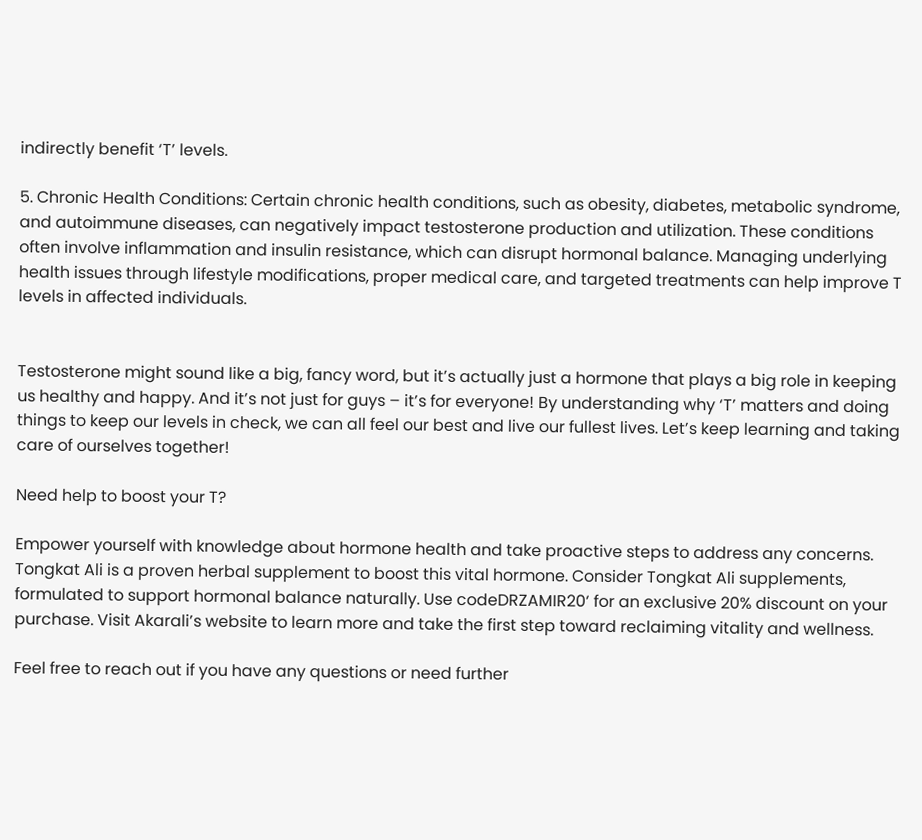indirectly benefit ‘T’ levels.

5. Chronic Health Conditions: Certain chronic health conditions, such as obesity, diabetes, metabolic syndrome, and autoimmune diseases, can negatively impact testosterone production and utilization. These conditions often involve inflammation and insulin resistance, which can disrupt hormonal balance. Managing underlying health issues through lifestyle modifications, proper medical care, and targeted treatments can help improve T levels in affected individuals.


Testosterone might sound like a big, fancy word, but it’s actually just a hormone that plays a big role in keeping us healthy and happy. And it’s not just for guys – it’s for everyone! By understanding why ‘T’ matters and doing things to keep our levels in check, we can all feel our best and live our fullest lives. Let’s keep learning and taking care of ourselves together!

Need help to boost your T?

Empower yourself with knowledge about hormone health and take proactive steps to address any concerns. Tongkat Ali is a proven herbal supplement to boost this vital hormone. Consider Tongkat Ali supplements, formulated to support hormonal balance naturally. Use codeDRZAMIR20‘ for an exclusive 20% discount on your purchase. Visit Akarali’s website to learn more and take the first step toward reclaiming vitality and wellness.

Feel free to reach out if you have any questions or need further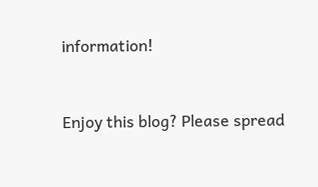information!


Enjoy this blog? Please spread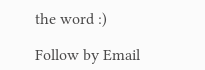the word :)

Follow by Email